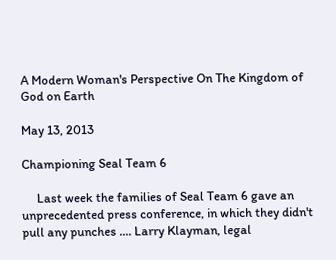A Modern Woman's Perspective On The Kingdom of God on Earth

May 13, 2013

Championing Seal Team 6

     Last week the families of Seal Team 6 gave an unprecedented press conference, in which they didn't pull any punches .... Larry Klayman, legal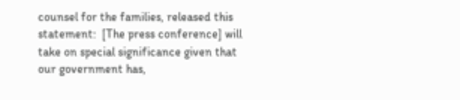counsel for the families, released this statement:  [The press conference] will take on special significance given that our government has,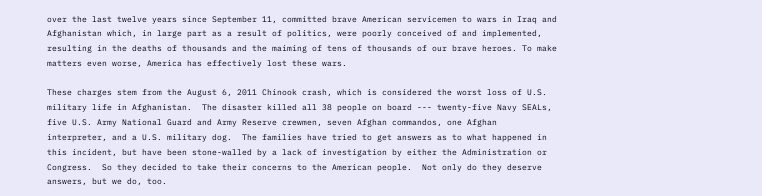over the last twelve years since September 11, committed brave American servicemen to wars in Iraq and Afghanistan which, in large part as a result of politics, were poorly conceived of and implemented, resulting in the deaths of thousands and the maiming of tens of thousands of our brave heroes. To make matters even worse, America has effectively lost these wars.

These charges stem from the August 6, 2011 Chinook crash, which is considered the worst loss of U.S. military life in Afghanistan.  The disaster killed all 38 people on board --- twenty-five Navy SEALs, five U.S. Army National Guard and Army Reserve crewmen, seven Afghan commandos, one Afghan interpreter, and a U.S. military dog.  The families have tried to get answers as to what happened in this incident, but have been stone-walled by a lack of investigation by either the Administration or Congress.  So they decided to take their concerns to the American people.  Not only do they deserve answers, but we do, too.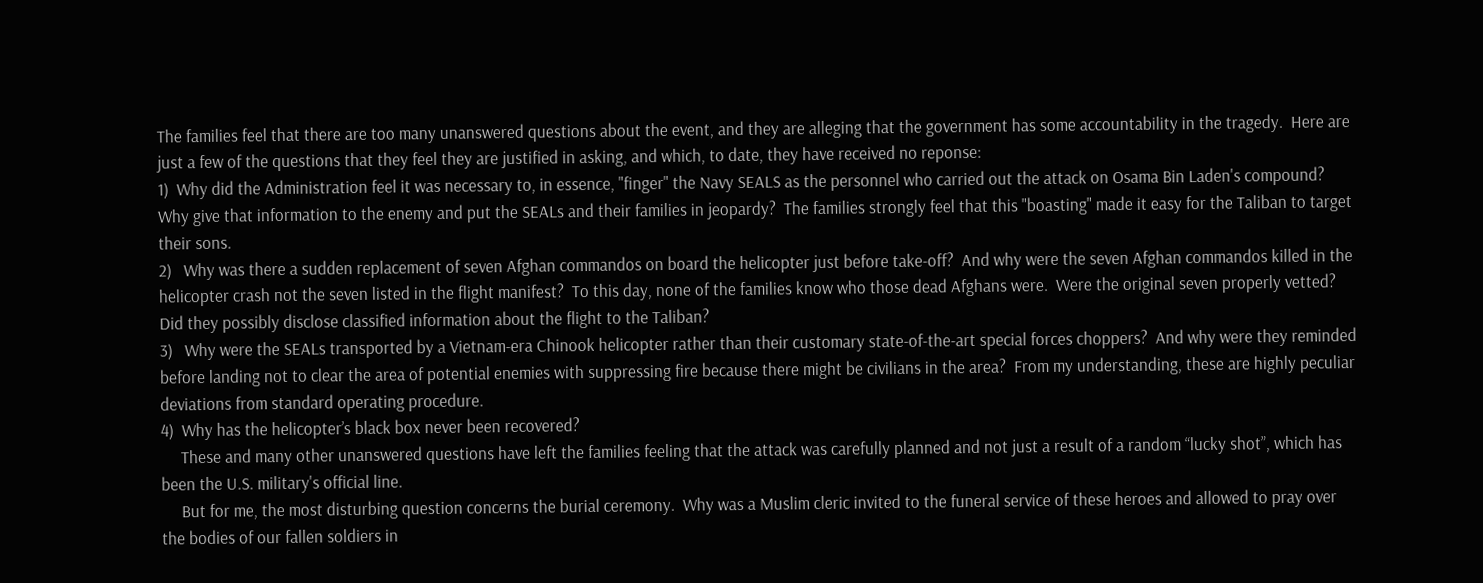The families feel that there are too many unanswered questions about the event, and they are alleging that the government has some accountability in the tragedy.  Here are just a few of the questions that they feel they are justified in asking, and which, to date, they have received no reponse:
1)  Why did the Administration feel it was necessary to, in essence, "finger" the Navy SEALS as the personnel who carried out the attack on Osama Bin Laden's compound?  Why give that information to the enemy and put the SEALs and their families in jeopardy?  The families strongly feel that this "boasting" made it easy for the Taliban to target their sons.
2)   Why was there a sudden replacement of seven Afghan commandos on board the helicopter just before take-off?  And why were the seven Afghan commandos killed in the helicopter crash not the seven listed in the flight manifest?  To this day, none of the families know who those dead Afghans were.  Were the original seven properly vetted?  Did they possibly disclose classified information about the flight to the Taliban?
3)   Why were the SEALs transported by a Vietnam-era Chinook helicopter rather than their customary state-of-the-art special forces choppers?  And why were they reminded before landing not to clear the area of potential enemies with suppressing fire because there might be civilians in the area?  From my understanding, these are highly peculiar deviations from standard operating procedure.
4)  Why has the helicopter’s black box never been recovered?
     These and many other unanswered questions have left the families feeling that the attack was carefully planned and not just a result of a random “lucky shot”, which has been the U.S. military's official line.
     But for me, the most disturbing question concerns the burial ceremony.  Why was a Muslim cleric invited to the funeral service of these heroes and allowed to pray over the bodies of our fallen soldiers in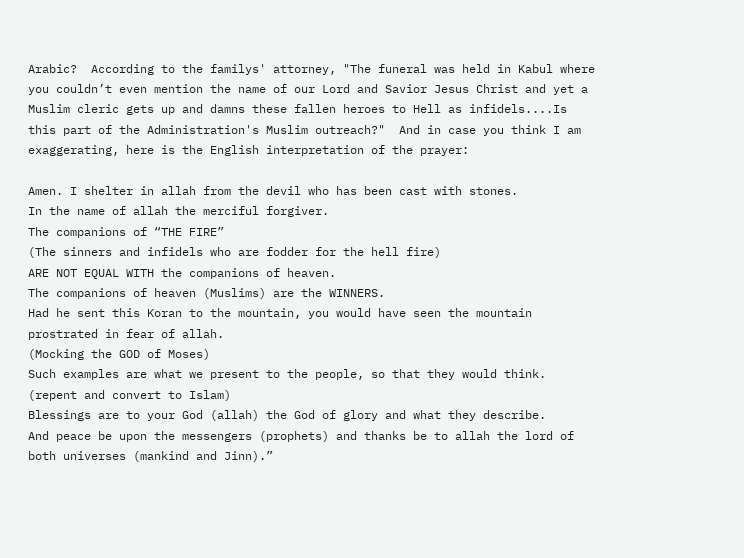Arabic?  According to the familys' attorney, "The funeral was held in Kabul where you couldn’t even mention the name of our Lord and Savior Jesus Christ and yet a Muslim cleric gets up and damns these fallen heroes to Hell as infidels....Is this part of the Administration's Muslim outreach?"  And in case you think I am exaggerating, here is the English interpretation of the prayer:

Amen. I shelter in allah from the devil who has been cast with stones.
In the name of allah the merciful forgiver.
The companions of “THE FIRE”
(The sinners and infidels who are fodder for the hell fire)
ARE NOT EQUAL WITH the companions of heaven.
The companions of heaven (Muslims) are the WINNERS.
Had he sent this Koran to the mountain, you would have seen the mountain prostrated in fear of allah.
(Mocking the GOD of Moses)
Such examples are what we present to the people, so that they would think.
(repent and convert to Islam)
Blessings are to your God (allah) the God of glory and what they describe.
And peace be upon the messengers (prophets) and thanks be to allah the lord of both universes (mankind and Jinn).”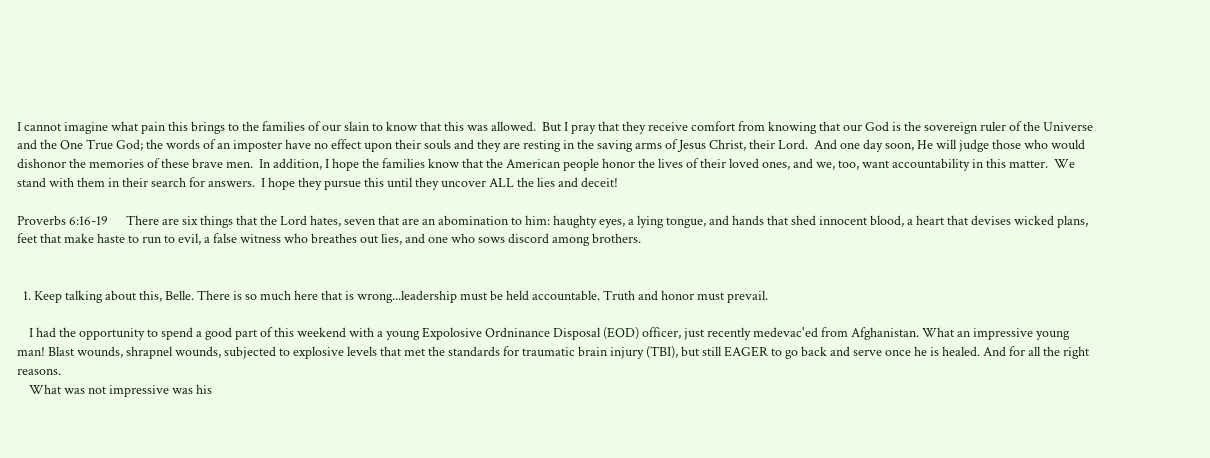I cannot imagine what pain this brings to the families of our slain to know that this was allowed.  But I pray that they receive comfort from knowing that our God is the sovereign ruler of the Universe and the One True God; the words of an imposter have no effect upon their souls and they are resting in the saving arms of Jesus Christ, their Lord.  And one day soon, He will judge those who would dishonor the memories of these brave men.  In addition, I hope the families know that the American people honor the lives of their loved ones, and we, too, want accountability in this matter.  We stand with them in their search for answers.  I hope they pursue this until they uncover ALL the lies and deceit!

Proverbs 6:16-19      There are six things that the Lord hates, seven that are an abomination to him: haughty eyes, a lying tongue, and hands that shed innocent blood, a heart that devises wicked plans, feet that make haste to run to evil, a false witness who breathes out lies, and one who sows discord among brothers.


  1. Keep talking about this, Belle. There is so much here that is wrong...leadership must be held accountable. Truth and honor must prevail.

    I had the opportunity to spend a good part of this weekend with a young Expolosive Ordninance Disposal (EOD) officer, just recently medevac'ed from Afghanistan. What an impressive young man! Blast wounds, shrapnel wounds, subjected to explosive levels that met the standards for traumatic brain injury (TBI), but still EAGER to go back and serve once he is healed. And for all the right reasons.
    What was not impressive was his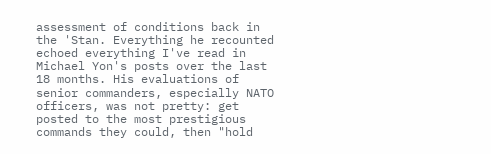assessment of conditions back in the 'Stan. Everything he recounted echoed everything I've read in Michael Yon's posts over the last 18 months. His evaluations of senior commanders, especially NATO officers, was not pretty: get posted to the most prestigious commands they could, then "hold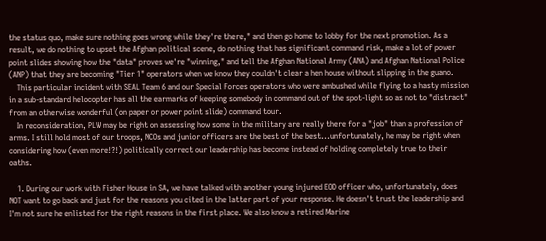the status quo, make sure nothing goes wrong while they're there," and then go home to lobby for the next promotion. As a result, we do nothing to upset the Afghan political scene, do nothing that has significant command risk, make a lot of power point slides showing how the "data" proves we're "winning," and tell the Afghan National Army (ANA) and Afghan National Police (ANP) that they are becoming "Tier 1" operators when we know they couldn't clear a hen house without slipping in the guano.
    This particular incident with SEAL Team 6 and our Special Forces operators who were ambushed while flying to a hasty mission in a sub-standard helocopter has all the earmarks of keeping somebody in command out of the spot-light so as not to "distract" from an otherwise wonderful (on paper or power point slide) command tour.
    In reconsideration, PLW may be right on assessing how some in the military are really there for a "job" than a profession of arms. I still hold most of our troops, NCOs and junior officers are the best of the best...unfortunately, he may be right when considering how (even more!?!) politically correct our leadership has become instead of holding completely true to their oaths.

    1. During our work with Fisher House in SA, we have talked with another young injured EOD officer who, unfortunately, does NOT want to go back and just for the reasons you cited in the latter part of your response. He doesn't trust the leadership and I'm not sure he enlisted for the right reasons in the first place. We also know a retired Marine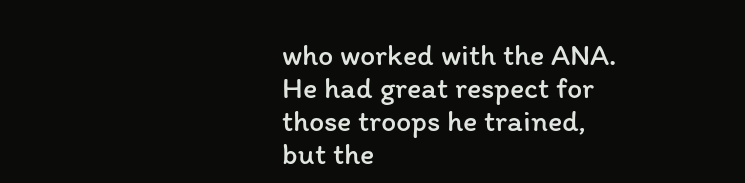who worked with the ANA. He had great respect for those troops he trained, but the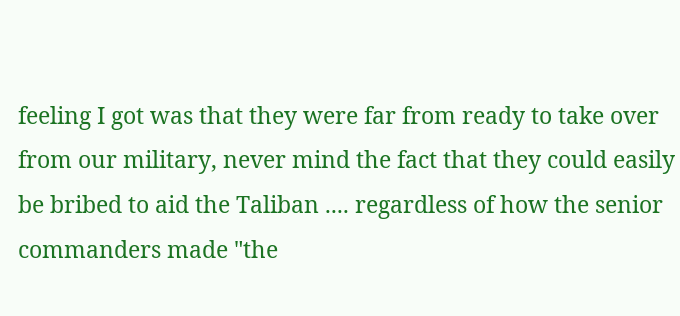feeling I got was that they were far from ready to take over from our military, never mind the fact that they could easily be bribed to aid the Taliban .... regardless of how the senior commanders made "the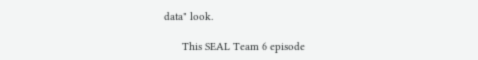data" look.

      This SEAL Team 6 episode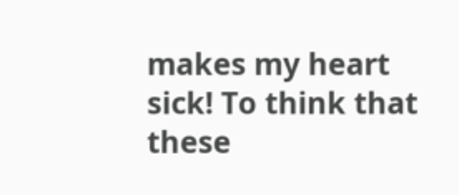makes my heart sick! To think that these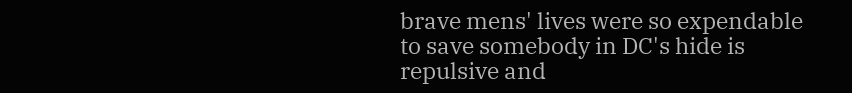brave mens' lives were so expendable to save somebody in DC's hide is repulsive and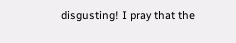disgusting! I pray that the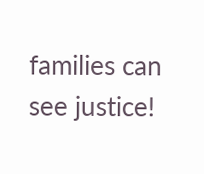families can see justice!